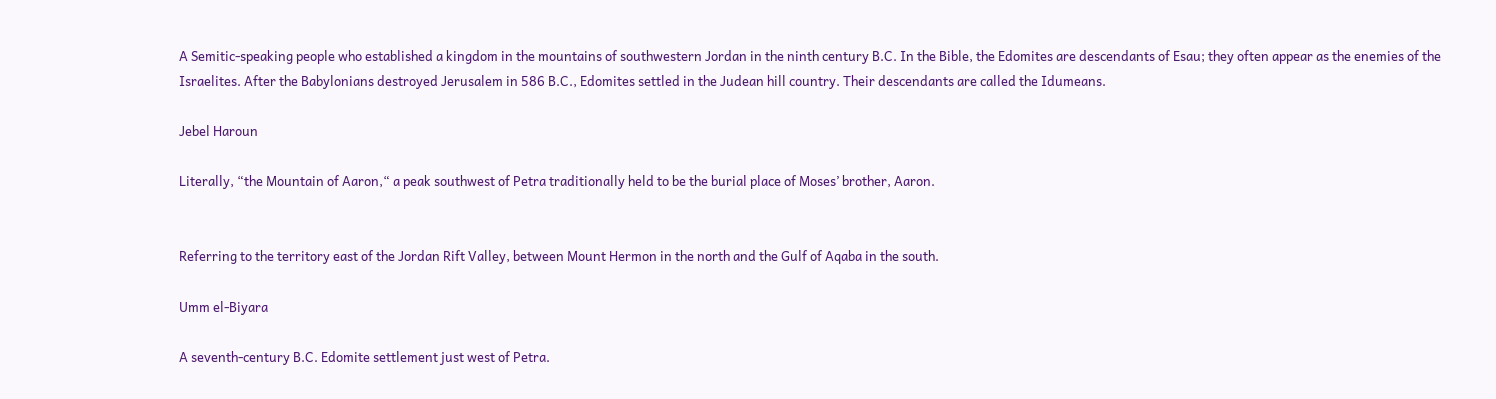A Semitic-speaking people who established a kingdom in the mountains of southwestern Jordan in the ninth century B.C. In the Bible, the Edomites are descendants of Esau; they often appear as the enemies of the Israelites. After the Babylonians destroyed Jerusalem in 586 B.C., Edomites settled in the Judean hill country. Their descendants are called the Idumeans.

Jebel Haroun

Literally, “the Mountain of Aaron,“ a peak southwest of Petra traditionally held to be the burial place of Moses’ brother, Aaron.


Referring to the territory east of the Jordan Rift Valley, between Mount Hermon in the north and the Gulf of Aqaba in the south.

Umm el-Biyara

A seventh-century B.C. Edomite settlement just west of Petra.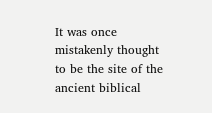It was once mistakenly thought to be the site of the ancient biblical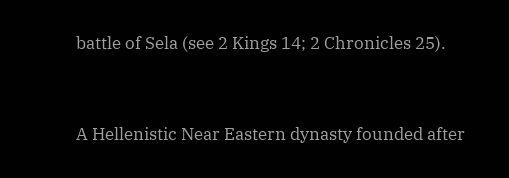battle of Sela (see 2 Kings 14; 2 Chronicles 25).


A Hellenistic Near Eastern dynasty founded after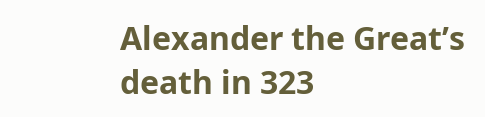Alexander the Great’s death in 323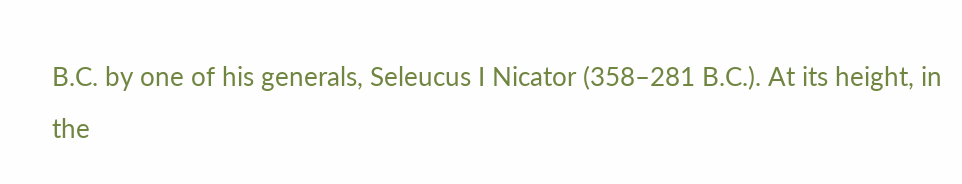B.C. by one of his generals, Seleucus I Nicator (358–281 B.C.). At its height, in the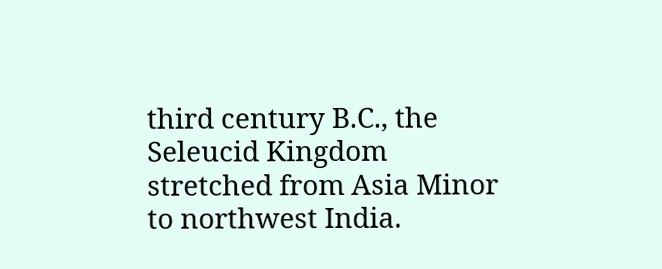third century B.C., the Seleucid Kingdom stretched from Asia Minor to northwest India.